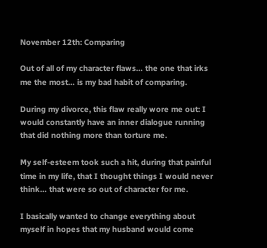November 12th: Comparing

Out of all of my character flaws… the one that irks me the most… is my bad habit of comparing.

During my divorce, this flaw really wore me out: I would constantly have an inner dialogue running that did nothing more than torture me.

My self-esteem took such a hit, during that painful time in my life, that I thought things I would never think… that were so out of character for me.

I basically wanted to change everything about myself in hopes that my husband would come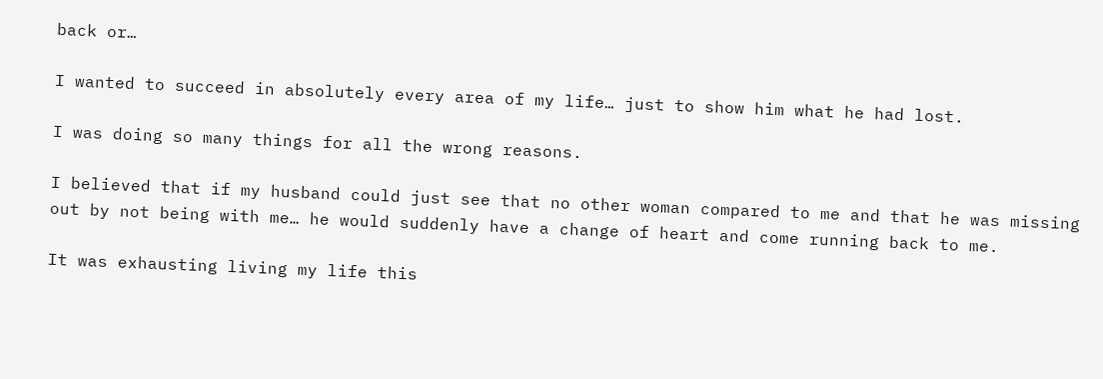back or…

I wanted to succeed in absolutely every area of my life… just to show him what he had lost.

I was doing so many things for all the wrong reasons.

I believed that if my husband could just see that no other woman compared to me and that he was missing out by not being with me… he would suddenly have a change of heart and come running back to me.

It was exhausting living my life this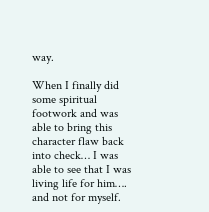way.

When I finally did some spiritual footwork and was able to bring this character flaw back into check… I was able to see that I was living life for him…. and not for myself.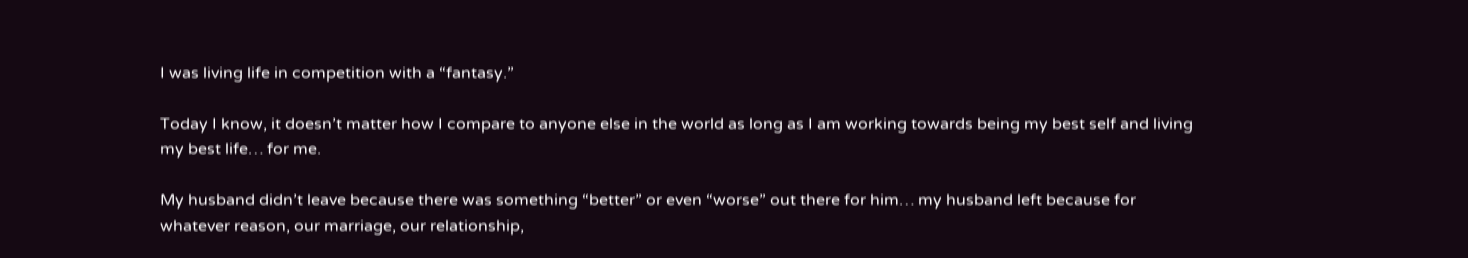I was living life in competition with a “fantasy.”

Today I know, it doesn’t matter how I compare to anyone else in the world as long as I am working towards being my best self and living my best life… for me.

My husband didn’t leave because there was something “better” or even “worse” out there for him… my husband left because for whatever reason, our marriage, our relationship,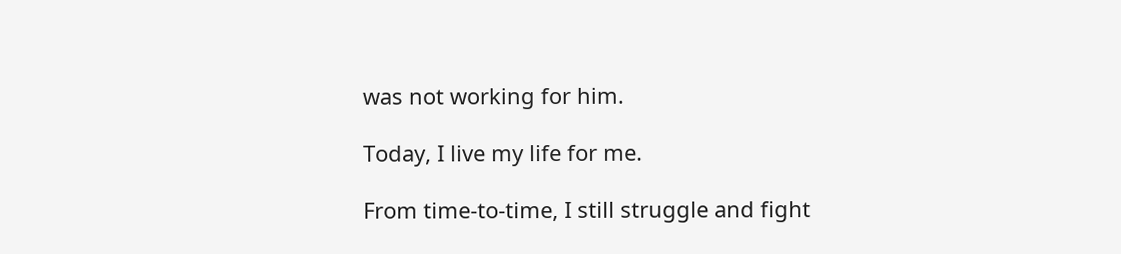was not working for him.

Today, I live my life for me.

From time-to-time, I still struggle and fight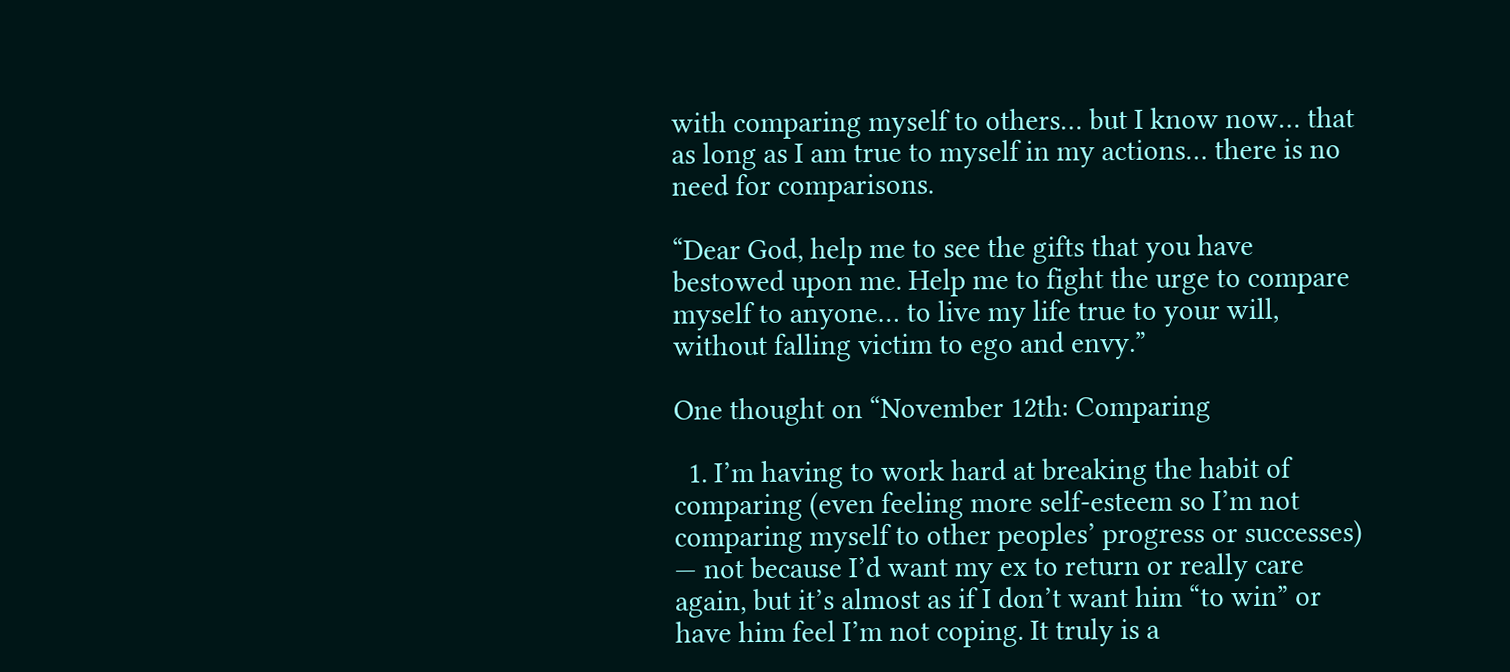with comparing myself to others… but I know now… that as long as I am true to myself in my actions… there is no need for comparisons.

“Dear God, help me to see the gifts that you have bestowed upon me. Help me to fight the urge to compare myself to anyone… to live my life true to your will, without falling victim to ego and envy.”

One thought on “November 12th: Comparing

  1. I’m having to work hard at breaking the habit of comparing (even feeling more self-esteem so I’m not comparing myself to other peoples’ progress or successes) — not because I’d want my ex to return or really care again, but it’s almost as if I don’t want him “to win” or have him feel I’m not coping. It truly is a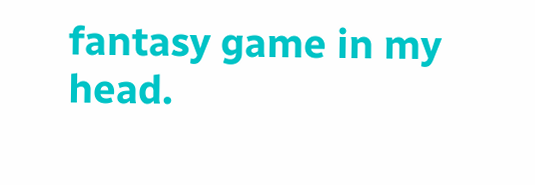fantasy game in my head.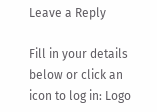Leave a Reply

Fill in your details below or click an icon to log in: Logo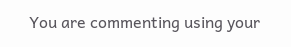You are commenting using your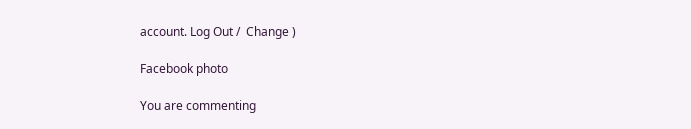account. Log Out /  Change )

Facebook photo

You are commenting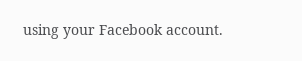using your Facebook account.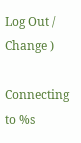Log Out /  Change )

Connecting to %s